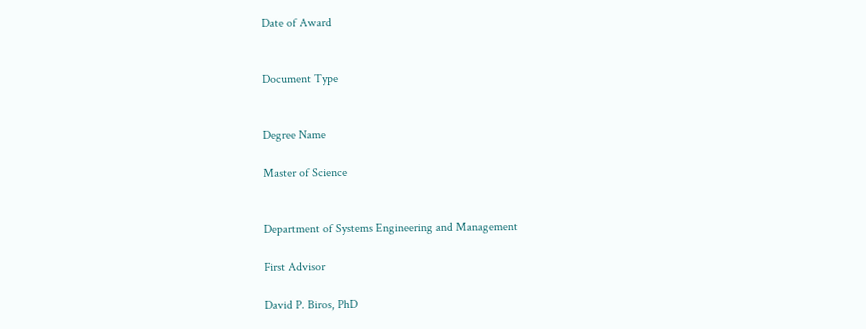Date of Award


Document Type


Degree Name

Master of Science


Department of Systems Engineering and Management

First Advisor

David P. Biros, PhD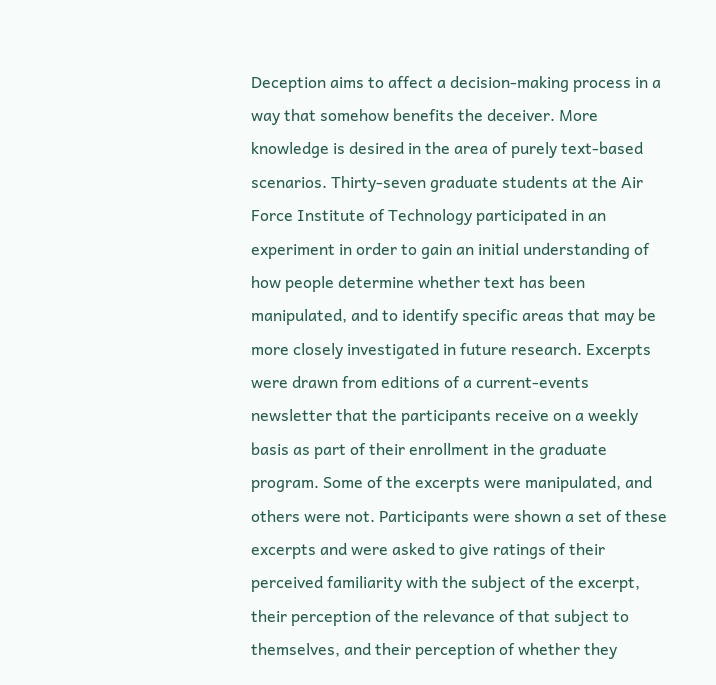Deception aims to affect a decision-making process in a way that somehow benefits the deceiver. More knowledge is desired in the area of purely text-based scenarios. Thirty-seven graduate students at the Air Force Institute of Technology participated in an experiment in order to gain an initial understanding of how people determine whether text has been manipulated, and to identify specific areas that may be more closely investigated in future research. Excerpts were drawn from editions of a current-events newsletter that the participants receive on a weekly basis as part of their enrollment in the graduate program. Some of the excerpts were manipulated, and others were not. Participants were shown a set of these excerpts and were asked to give ratings of their perceived familiarity with the subject of the excerpt, their perception of the relevance of that subject to themselves, and their perception of whether they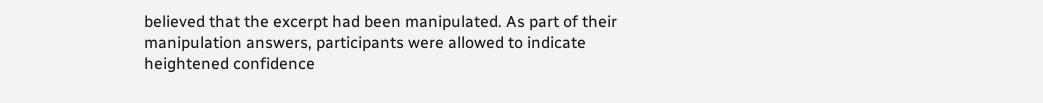believed that the excerpt had been manipulated. As part of their manipulation answers, participants were allowed to indicate heightened confidence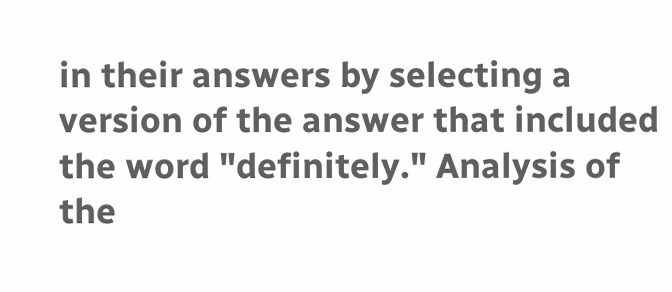in their answers by selecting a version of the answer that included the word "definitely." Analysis of the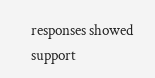responses showed support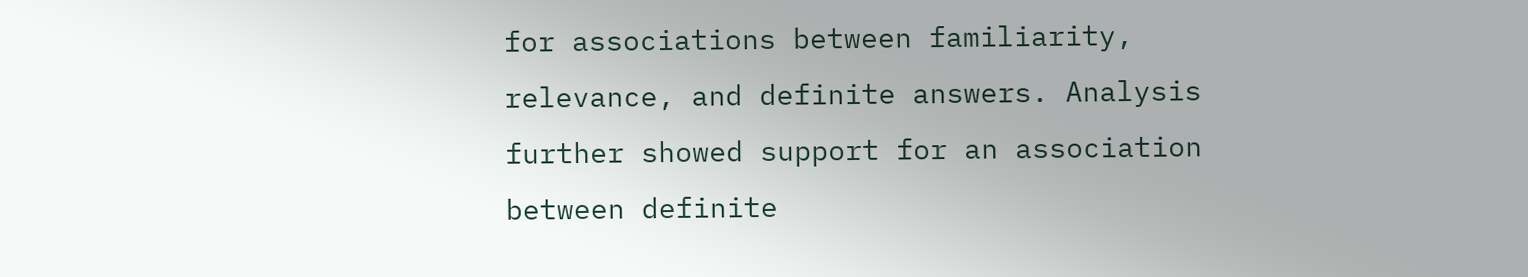for associations between familiarity, relevance, and definite answers. Analysis further showed support for an association between definite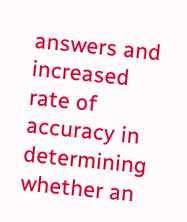answers and increased rate of accuracy in determining whether an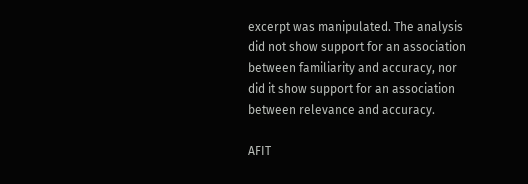excerpt was manipulated. The analysis did not show support for an association between familiarity and accuracy, nor did it show support for an association between relevance and accuracy.

AFIT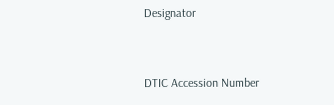Designator


DTIC Accession Number